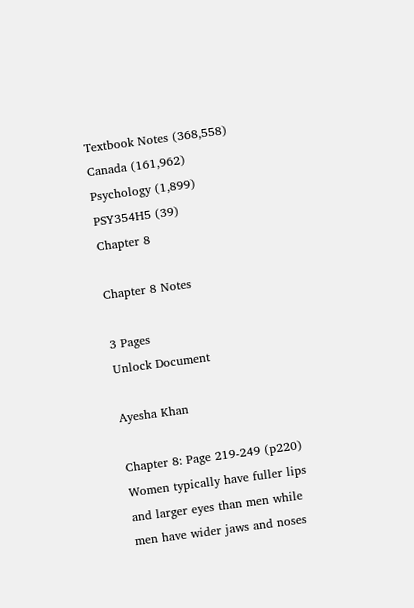Textbook Notes (368,558)
Canada (161,962)
Psychology (1,899)
PSY354H5 (39)
Chapter 8

Chapter 8 Notes

3 Pages
Unlock Document

Ayesha Khan

Chapter 8: Page 219-249 (p220) Women typically have fuller lips and larger eyes than men while men have wider jaws and noses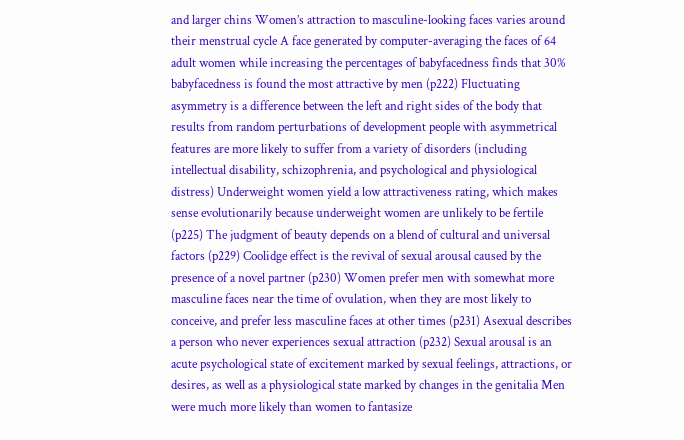and larger chins Women’s attraction to masculine-looking faces varies around their menstrual cycle A face generated by computer-averaging the faces of 64 adult women while increasing the percentages of babyfacedness finds that 30% babyfacedness is found the most attractive by men (p222) Fluctuating asymmetry is a difference between the left and right sides of the body that results from random perturbations of development people with asymmetrical features are more likely to suffer from a variety of disorders (including intellectual disability, schizophrenia, and psychological and physiological distress) Underweight women yield a low attractiveness rating, which makes sense evolutionarily because underweight women are unlikely to be fertile (p225) The judgment of beauty depends on a blend of cultural and universal factors (p229) Coolidge effect is the revival of sexual arousal caused by the presence of a novel partner (p230) Women prefer men with somewhat more masculine faces near the time of ovulation, when they are most likely to conceive, and prefer less masculine faces at other times (p231) Asexual describes a person who never experiences sexual attraction (p232) Sexual arousal is an acute psychological state of excitement marked by sexual feelings, attractions, or desires, as well as a physiological state marked by changes in the genitalia Men were much more likely than women to fantasize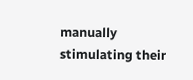manually stimulating their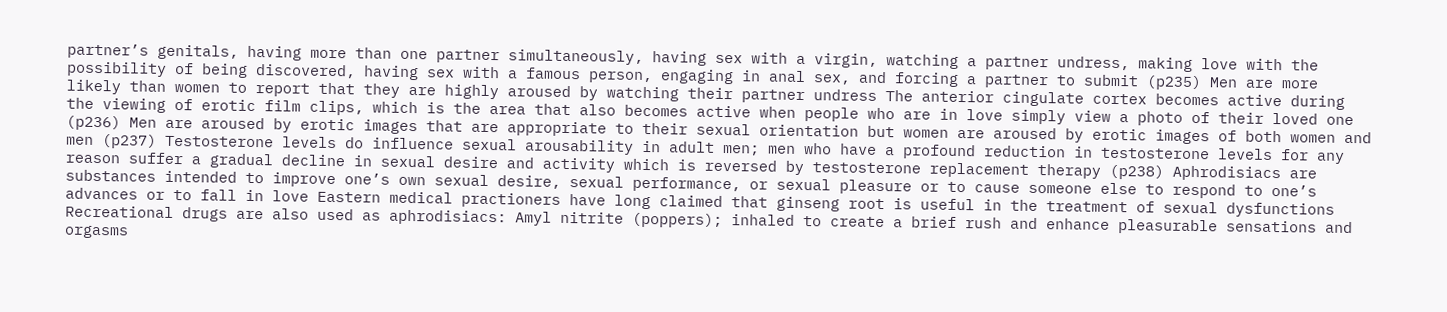partner’s genitals, having more than one partner simultaneously, having sex with a virgin, watching a partner undress, making love with the possibility of being discovered, having sex with a famous person, engaging in anal sex, and forcing a partner to submit (p235) Men are more likely than women to report that they are highly aroused by watching their partner undress The anterior cingulate cortex becomes active during the viewing of erotic film clips, which is the area that also becomes active when people who are in love simply view a photo of their loved one (p236) Men are aroused by erotic images that are appropriate to their sexual orientation but women are aroused by erotic images of both women and men (p237) Testosterone levels do influence sexual arousability in adult men; men who have a profound reduction in testosterone levels for any reason suffer a gradual decline in sexual desire and activity which is reversed by testosterone replacement therapy (p238) Aphrodisiacs are substances intended to improve one’s own sexual desire, sexual performance, or sexual pleasure or to cause someone else to respond to one’s advances or to fall in love Eastern medical practioners have long claimed that ginseng root is useful in the treatment of sexual dysfunctions Recreational drugs are also used as aphrodisiacs: Amyl nitrite (poppers); inhaled to create a brief rush and enhance pleasurable sensations and orgasms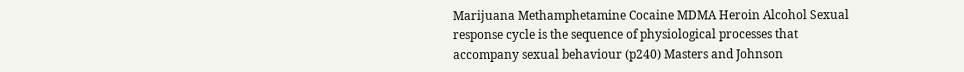Marijuana Methamphetamine Cocaine MDMA Heroin Alcohol Sexual response cycle is the sequence of physiological processes that accompany sexual behaviour (p240) Masters and Johnson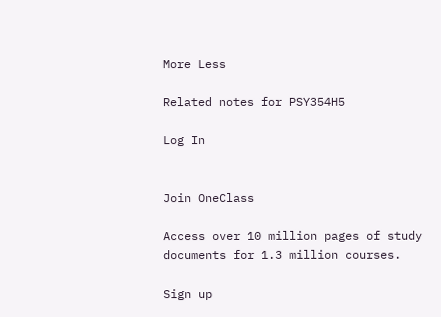More Less

Related notes for PSY354H5

Log In


Join OneClass

Access over 10 million pages of study
documents for 1.3 million courses.

Sign up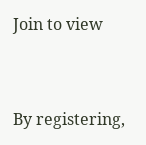Join to view


By registering,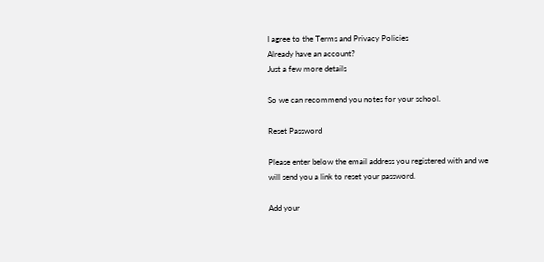I agree to the Terms and Privacy Policies
Already have an account?
Just a few more details

So we can recommend you notes for your school.

Reset Password

Please enter below the email address you registered with and we will send you a link to reset your password.

Add your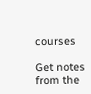courses

Get notes from the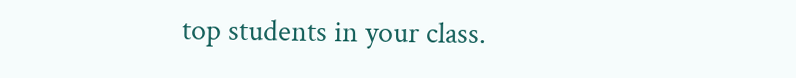top students in your class.